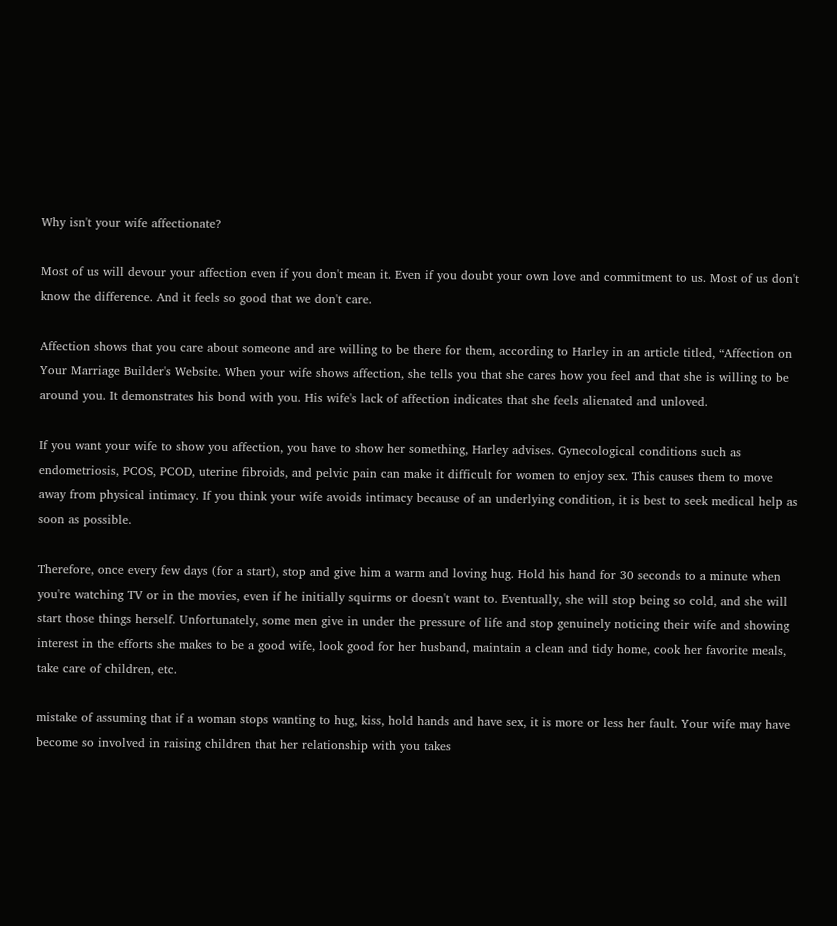Why isn't your wife affectionate?

Most of us will devour your affection even if you don't mean it. Even if you doubt your own love and commitment to us. Most of us don't know the difference. And it feels so good that we don't care.

Affection shows that you care about someone and are willing to be there for them, according to Harley in an article titled, “Affection on Your Marriage Builder's Website. When your wife shows affection, she tells you that she cares how you feel and that she is willing to be around you. It demonstrates his bond with you. His wife's lack of affection indicates that she feels alienated and unloved.

If you want your wife to show you affection, you have to show her something, Harley advises. Gynecological conditions such as endometriosis, PCOS, PCOD, uterine fibroids, and pelvic pain can make it difficult for women to enjoy sex. This causes them to move away from physical intimacy. If you think your wife avoids intimacy because of an underlying condition, it is best to seek medical help as soon as possible.

Therefore, once every few days (for a start), stop and give him a warm and loving hug. Hold his hand for 30 seconds to a minute when you're watching TV or in the movies, even if he initially squirms or doesn't want to. Eventually, she will stop being so cold, and she will start those things herself. Unfortunately, some men give in under the pressure of life and stop genuinely noticing their wife and showing interest in the efforts she makes to be a good wife, look good for her husband, maintain a clean and tidy home, cook her favorite meals, take care of children, etc.

mistake of assuming that if a woman stops wanting to hug, kiss, hold hands and have sex, it is more or less her fault. Your wife may have become so involved in raising children that her relationship with you takes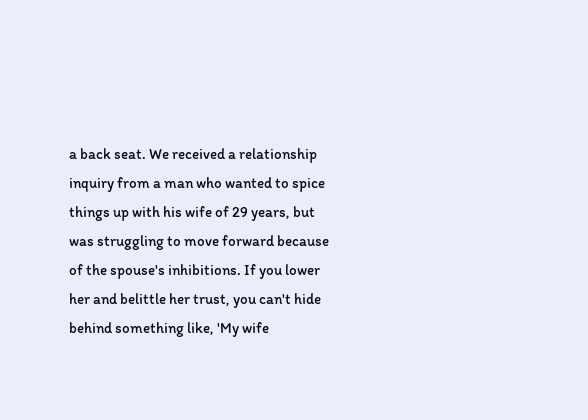a back seat. We received a relationship inquiry from a man who wanted to spice things up with his wife of 29 years, but was struggling to move forward because of the spouse's inhibitions. If you lower her and belittle her trust, you can't hide behind something like, 'My wife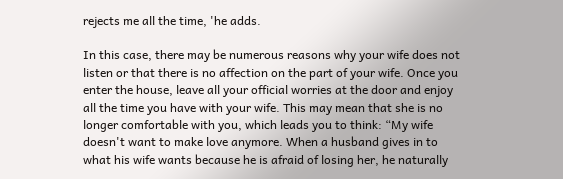rejects me all the time, 'he adds.

In this case, there may be numerous reasons why your wife does not listen or that there is no affection on the part of your wife. Once you enter the house, leave all your official worries at the door and enjoy all the time you have with your wife. This may mean that she is no longer comfortable with you, which leads you to think: “My wife doesn't want to make love anymore. When a husband gives in to what his wife wants because he is afraid of losing her, he naturally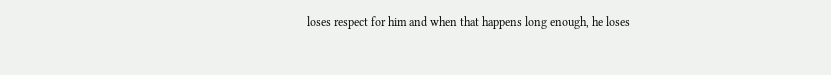loses respect for him and when that happens long enough, he loses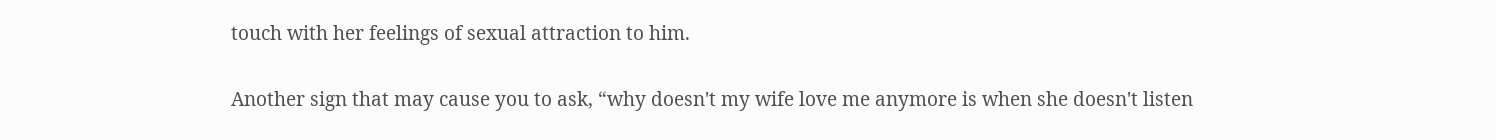touch with her feelings of sexual attraction to him.

Another sign that may cause you to ask, “why doesn't my wife love me anymore is when she doesn't listen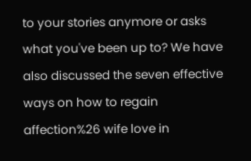to your stories anymore or asks what you've been up to? We have also discussed the seven effective ways on how to regain affection%26 wife love in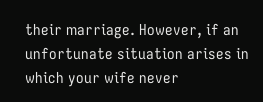their marriage. However, if an unfortunate situation arises in which your wife never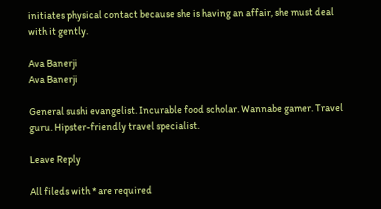initiates physical contact because she is having an affair, she must deal with it gently.

Ava Banerji
Ava Banerji

General sushi evangelist. Incurable food scholar. Wannabe gamer. Travel guru. Hipster-friendly travel specialist.

Leave Reply

All fileds with * are required